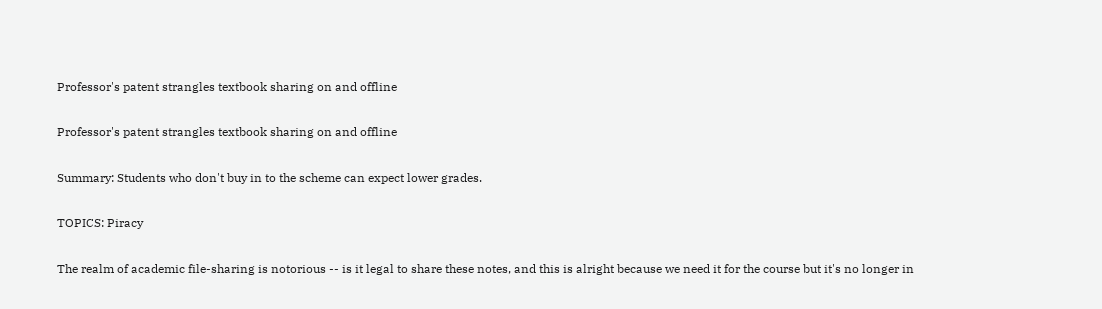Professor's patent strangles textbook sharing on and offline

Professor's patent strangles textbook sharing on and offline

Summary: Students who don't buy in to the scheme can expect lower grades.

TOPICS: Piracy

The realm of academic file-sharing is notorious -- is it legal to share these notes, and this is alright because we need it for the course but it's no longer in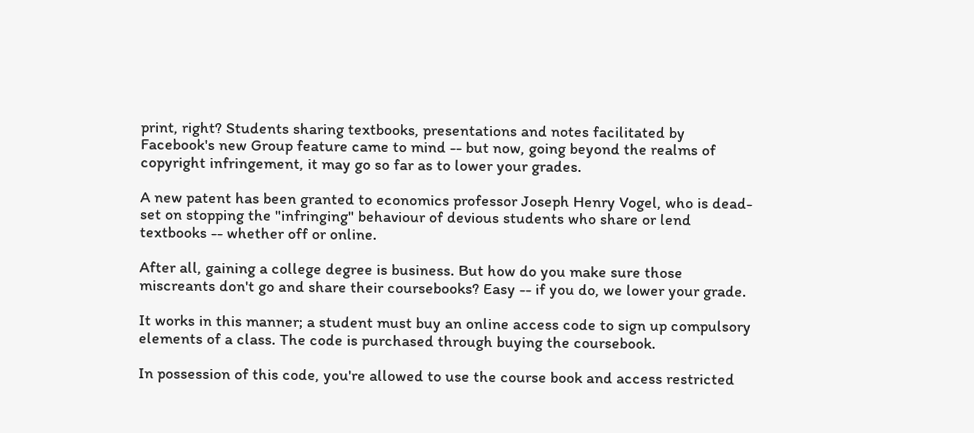print, right? Students sharing textbooks, presentations and notes facilitated by Facebook's new Group feature came to mind -- but now, going beyond the realms of copyright infringement, it may go so far as to lower your grades.

A new patent has been granted to economics professor Joseph Henry Vogel, who is dead-set on stopping the "infringing" behaviour of devious students who share or lend textbooks -- whether off or online.

After all, gaining a college degree is business. But how do you make sure those miscreants don't go and share their coursebooks? Easy -- if you do, we lower your grade.

It works in this manner; a student must buy an online access code to sign up compulsory elements of a class. The code is purchased through buying the coursebook.

In possession of this code, you're allowed to use the course book and access restricted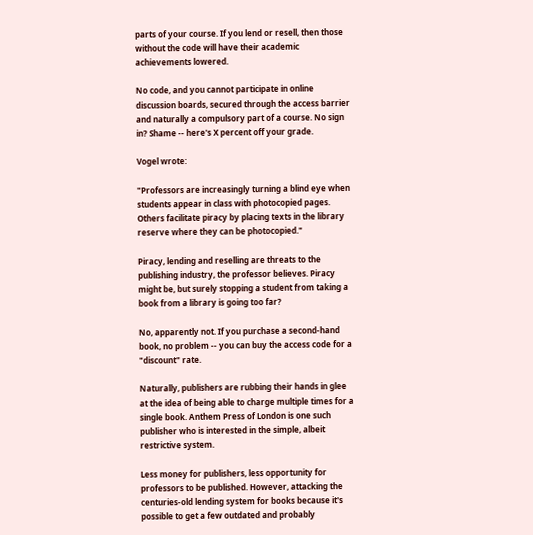parts of your course. If you lend or resell, then those without the code will have their academic achievements lowered.

No code, and you cannot participate in online discussion boards, secured through the access barrier and naturally a compulsory part of a course. No sign in? Shame -- here's X percent off your grade.

Vogel wrote:

"Professors are increasingly turning a blind eye when students appear in class with photocopied pages. Others facilitate piracy by placing texts in the library reserve where they can be photocopied."

Piracy, lending and reselling are threats to the publishing industry, the professor believes. Piracy might be, but surely stopping a student from taking a book from a library is going too far?

No, apparently not. If you purchase a second-hand book, no problem -- you can buy the access code for a "discount" rate.

Naturally, publishers are rubbing their hands in glee at the idea of being able to charge multiple times for a single book. Anthem Press of London is one such publisher who is interested in the simple, albeit restrictive system.

Less money for publishers, less opportunity for professors to be published. However, attacking the centuries-old lending system for books because it's possible to get a few outdated and probably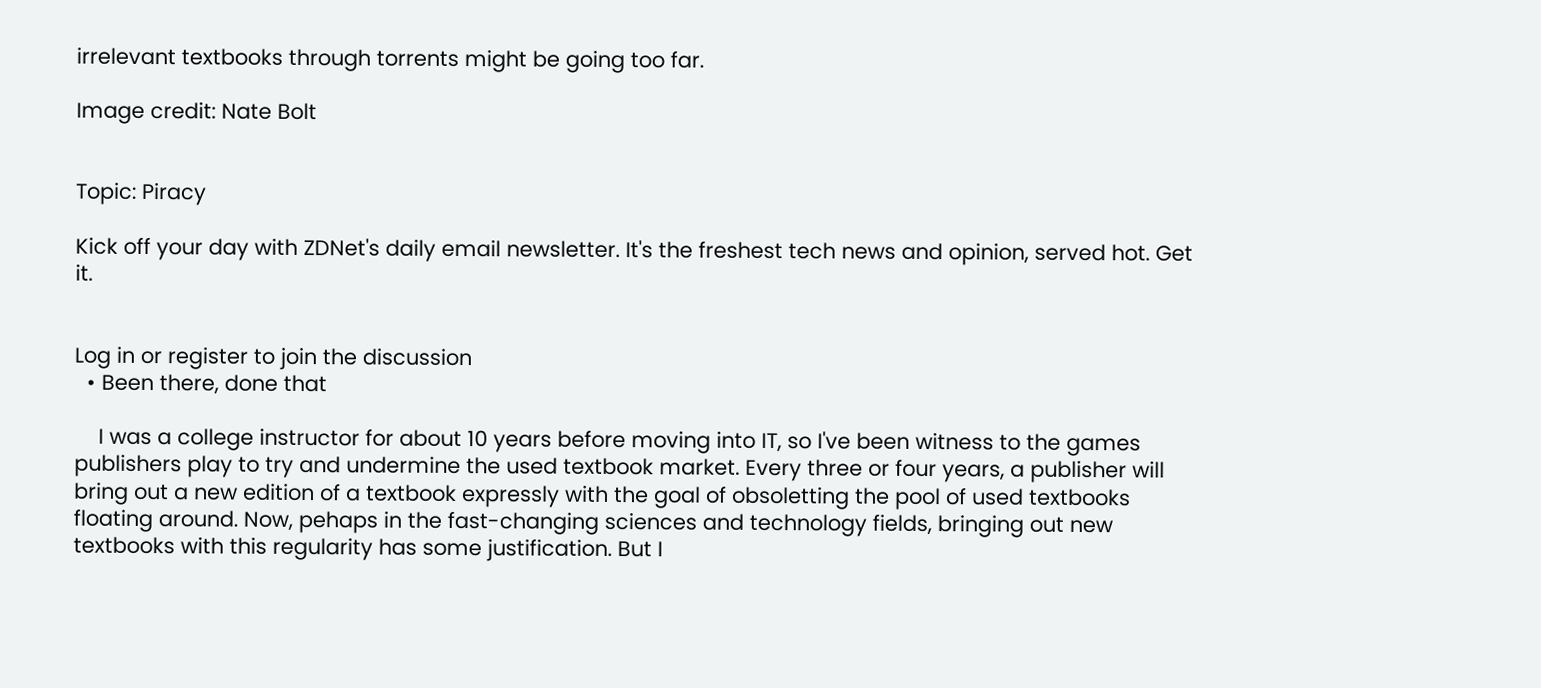irrelevant textbooks through torrents might be going too far.

Image credit: Nate Bolt


Topic: Piracy

Kick off your day with ZDNet's daily email newsletter. It's the freshest tech news and opinion, served hot. Get it.


Log in or register to join the discussion
  • Been there, done that

    I was a college instructor for about 10 years before moving into IT, so I've been witness to the games publishers play to try and undermine the used textbook market. Every three or four years, a publisher will bring out a new edition of a textbook expressly with the goal of obsoletting the pool of used textbooks floating around. Now, pehaps in the fast-changing sciences and technology fields, bringing out new textbooks with this regularity has some justification. But I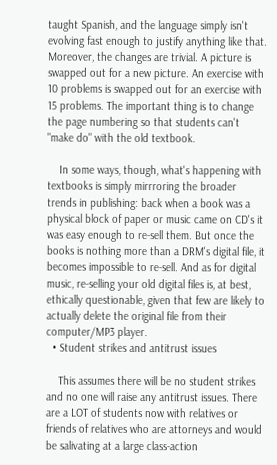taught Spanish, and the language simply isn't evolving fast enough to justify anything like that. Moreover, the changes are trivial. A picture is swapped out for a new picture. An exercise with 10 problems is swapped out for an exercise with 15 problems. The important thing is to change the page numbering so that students can't "make do" with the old textbook.

    In some ways, though, what's happening with textbooks is simply mirrroring the broader trends in publishing: back when a book was a physical block of paper or music came on CD's it was easy enough to re-sell them. But once the books is nothing more than a DRM's digital file, it becomes impossible to re-sell. And as for digital music, re-selling your old digital files is, at best, ethically questionable, given that few are likely to actually delete the original file from their computer/MP3 player.
  • Student strikes and antitrust issues

    This assumes there will be no student strikes and no one will raise any antitrust issues. There are a LOT of students now with relatives or friends of relatives who are attorneys and would be salivating at a large class-action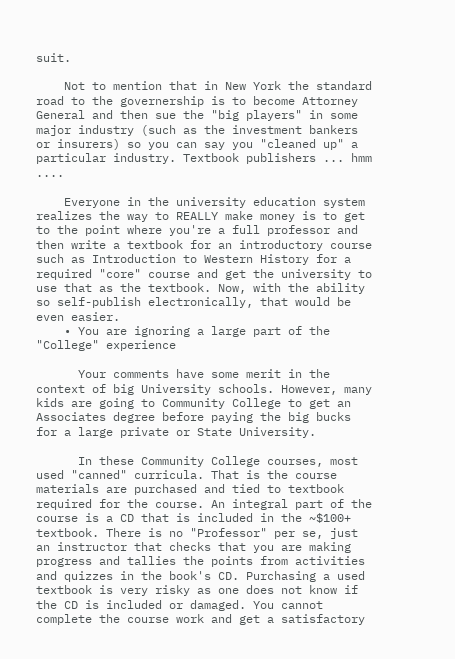suit.

    Not to mention that in New York the standard road to the governership is to become Attorney General and then sue the "big players" in some major industry (such as the investment bankers or insurers) so you can say you "cleaned up" a particular industry. Textbook publishers ... hmm ....

    Everyone in the university education system realizes the way to REALLY make money is to get to the point where you're a full professor and then write a textbook for an introductory course such as Introduction to Western History for a required "core" course and get the university to use that as the textbook. Now, with the ability so self-publish electronically, that would be even easier.
    • You are ignoring a large part of the "College" experience

      Your comments have some merit in the context of big University schools. However, many kids are going to Community College to get an Associates degree before paying the big bucks for a large private or State University.

      In these Community College courses, most used "canned" curricula. That is the course materials are purchased and tied to textbook required for the course. An integral part of the course is a CD that is included in the ~$100+ textbook. There is no "Professor" per se, just an instructor that checks that you are making progress and tallies the points from activities and quizzes in the book's CD. Purchasing a used textbook is very risky as one does not know if the CD is included or damaged. You cannot complete the course work and get a satisfactory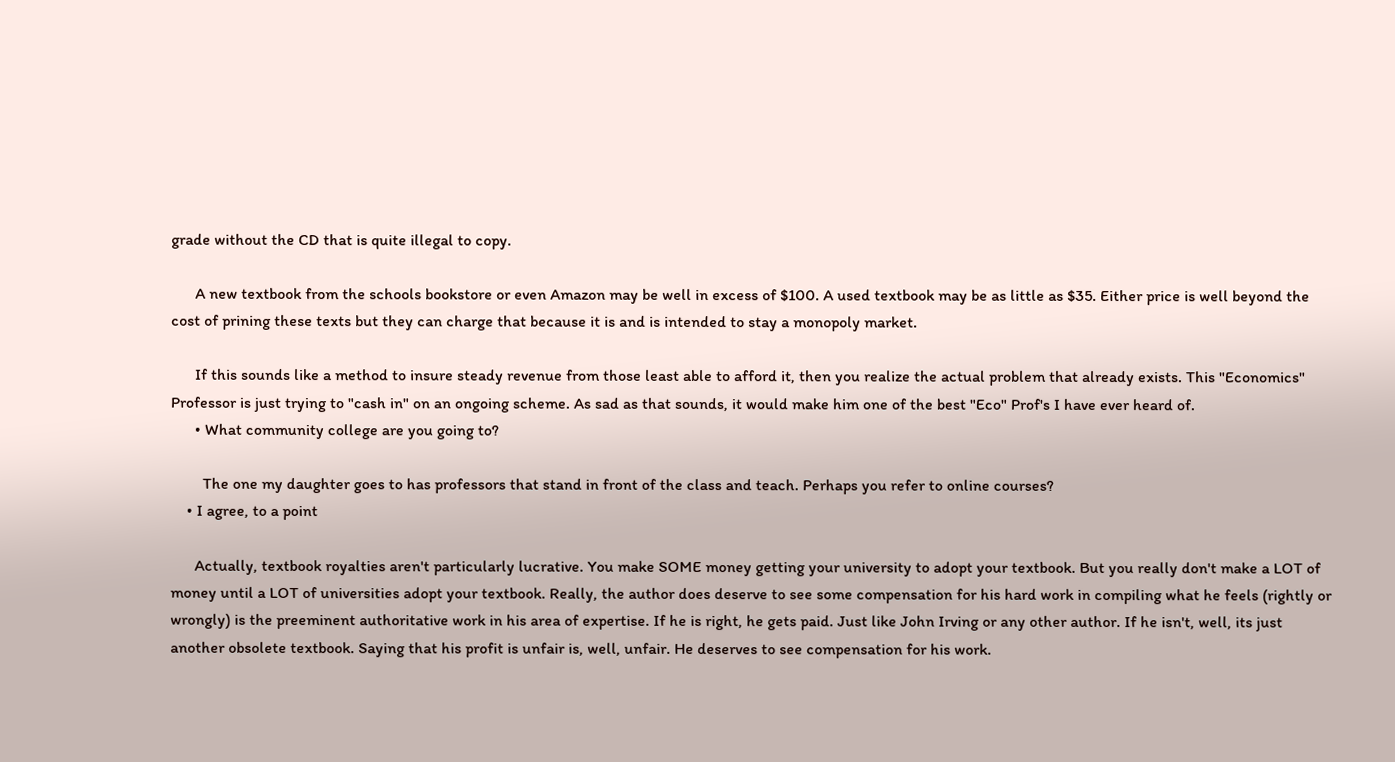grade without the CD that is quite illegal to copy.

      A new textbook from the schools bookstore or even Amazon may be well in excess of $100. A used textbook may be as little as $35. Either price is well beyond the cost of prining these texts but they can charge that because it is and is intended to stay a monopoly market.

      If this sounds like a method to insure steady revenue from those least able to afford it, then you realize the actual problem that already exists. This "Economics" Professor is just trying to "cash in" on an ongoing scheme. As sad as that sounds, it would make him one of the best "Eco" Prof's I have ever heard of.
      • What community college are you going to?

        The one my daughter goes to has professors that stand in front of the class and teach. Perhaps you refer to online courses?
    • I agree, to a point

      Actually, textbook royalties aren't particularly lucrative. You make SOME money getting your university to adopt your textbook. But you really don't make a LOT of money until a LOT of universities adopt your textbook. Really, the author does deserve to see some compensation for his hard work in compiling what he feels (rightly or wrongly) is the preeminent authoritative work in his area of expertise. If he is right, he gets paid. Just like John Irving or any other author. If he isn't, well, its just another obsolete textbook. Saying that his profit is unfair is, well, unfair. He deserves to see compensation for his work.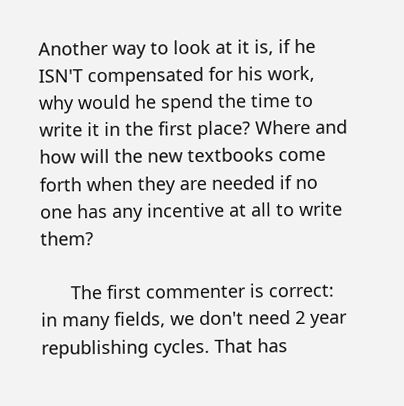Another way to look at it is, if he ISN'T compensated for his work, why would he spend the time to write it in the first place? Where and how will the new textbooks come forth when they are needed if no one has any incentive at all to write them?

      The first commenter is correct: in many fields, we don't need 2 year republishing cycles. That has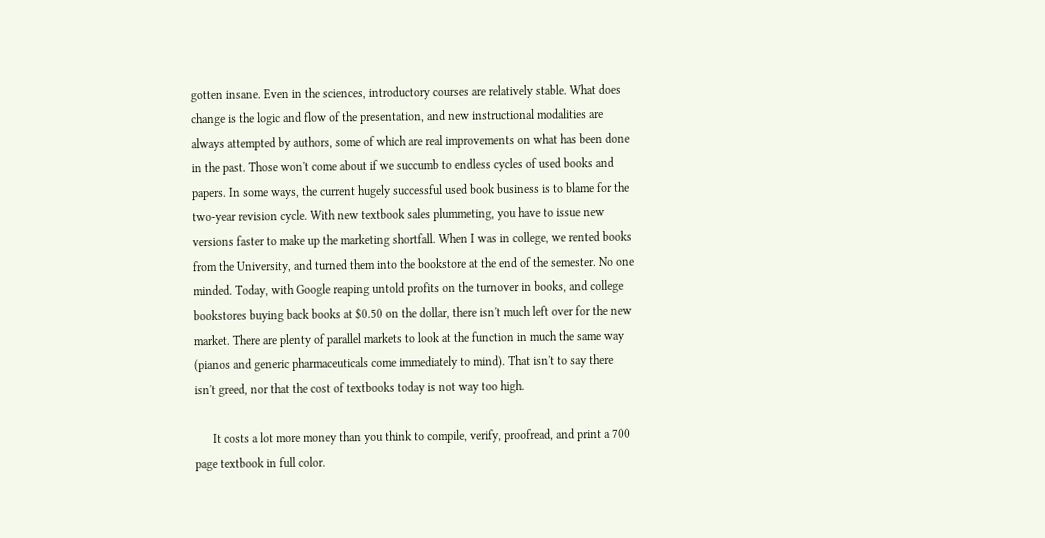gotten insane. Even in the sciences, introductory courses are relatively stable. What does change is the logic and flow of the presentation, and new instructional modalities are always attempted by authors, some of which are real improvements on what has been done in the past. Those won't come about if we succumb to endless cycles of used books and papers. In some ways, the current hugely successful used book business is to blame for the two-year revision cycle. With new textbook sales plummeting, you have to issue new versions faster to make up the marketing shortfall. When I was in college, we rented books from the University, and turned them into the bookstore at the end of the semester. No one minded. Today, with Google reaping untold profits on the turnover in books, and college bookstores buying back books at $0.50 on the dollar, there isn't much left over for the new market. There are plenty of parallel markets to look at the function in much the same way (pianos and generic pharmaceuticals come immediately to mind). That isn't to say there isn't greed, nor that the cost of textbooks today is not way too high.

      It costs a lot more money than you think to compile, verify, proofread, and print a 700 page textbook in full color.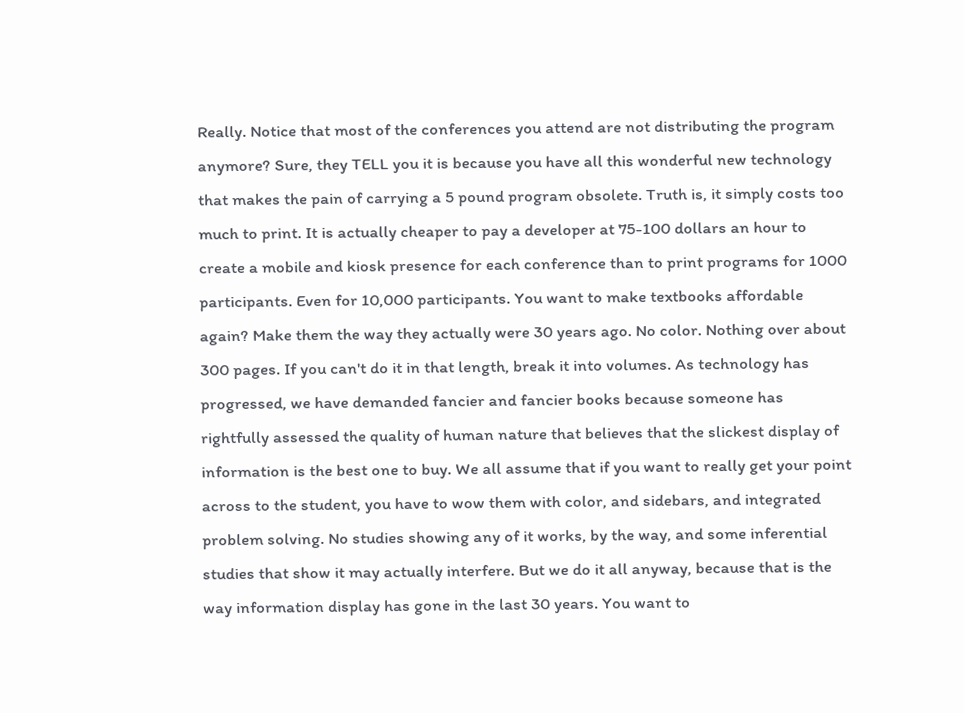Really. Notice that most of the conferences you attend are not distributing the program anymore? Sure, they TELL you it is because you have all this wonderful new technology that makes the pain of carrying a 5 pound program obsolete. Truth is, it simply costs too much to print. It is actually cheaper to pay a developer at 75-100 dollars an hour to create a mobile and kiosk presence for each conference than to print programs for 1000 participants. Even for 10,000 participants. You want to make textbooks affordable again? Make them the way they actually were 30 years ago. No color. Nothing over about 300 pages. If you can't do it in that length, break it into volumes. As technology has progressed, we have demanded fancier and fancier books because someone has rightfully assessed the quality of human nature that believes that the slickest display of information is the best one to buy. We all assume that if you want to really get your point across to the student, you have to wow them with color, and sidebars, and integrated problem solving. No studies showing any of it works, by the way, and some inferential studies that show it may actually interfere. But we do it all anyway, because that is the way information display has gone in the last 30 years. You want to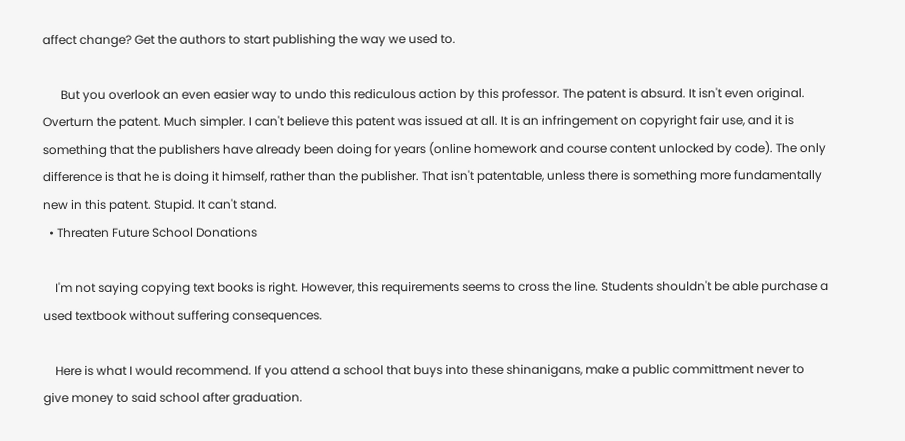affect change? Get the authors to start publishing the way we used to.

      But you overlook an even easier way to undo this rediculous action by this professor. The patent is absurd. It isn't even original. Overturn the patent. Much simpler. I can't believe this patent was issued at all. It is an infringement on copyright fair use, and it is something that the publishers have already been doing for years (online homework and course content unlocked by code). The only difference is that he is doing it himself, rather than the publisher. That isn't patentable, unless there is something more fundamentally new in this patent. Stupid. It can't stand.
  • Threaten Future School Donations

    I'm not saying copying text books is right. However, this requirements seems to cross the line. Students shouldn't be able purchase a used textbook without suffering consequences.

    Here is what I would recommend. If you attend a school that buys into these shinanigans, make a public committment never to give money to said school after graduation.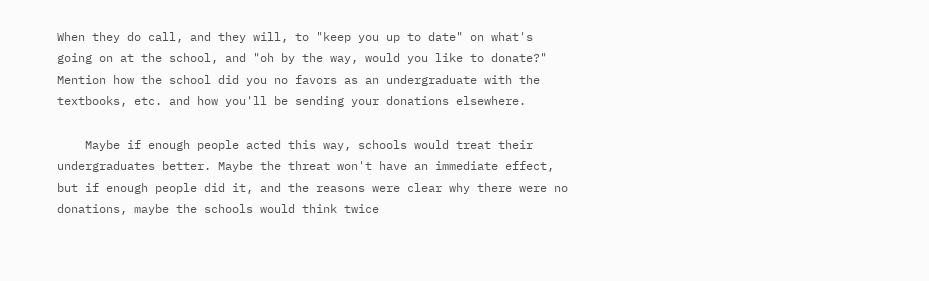When they do call, and they will, to "keep you up to date" on what's going on at the school, and "oh by the way, would you like to donate?" Mention how the school did you no favors as an undergraduate with the textbooks, etc. and how you'll be sending your donations elsewhere.

    Maybe if enough people acted this way, schools would treat their undergraduates better. Maybe the threat won't have an immediate effect, but if enough people did it, and the reasons were clear why there were no donations, maybe the schools would think twice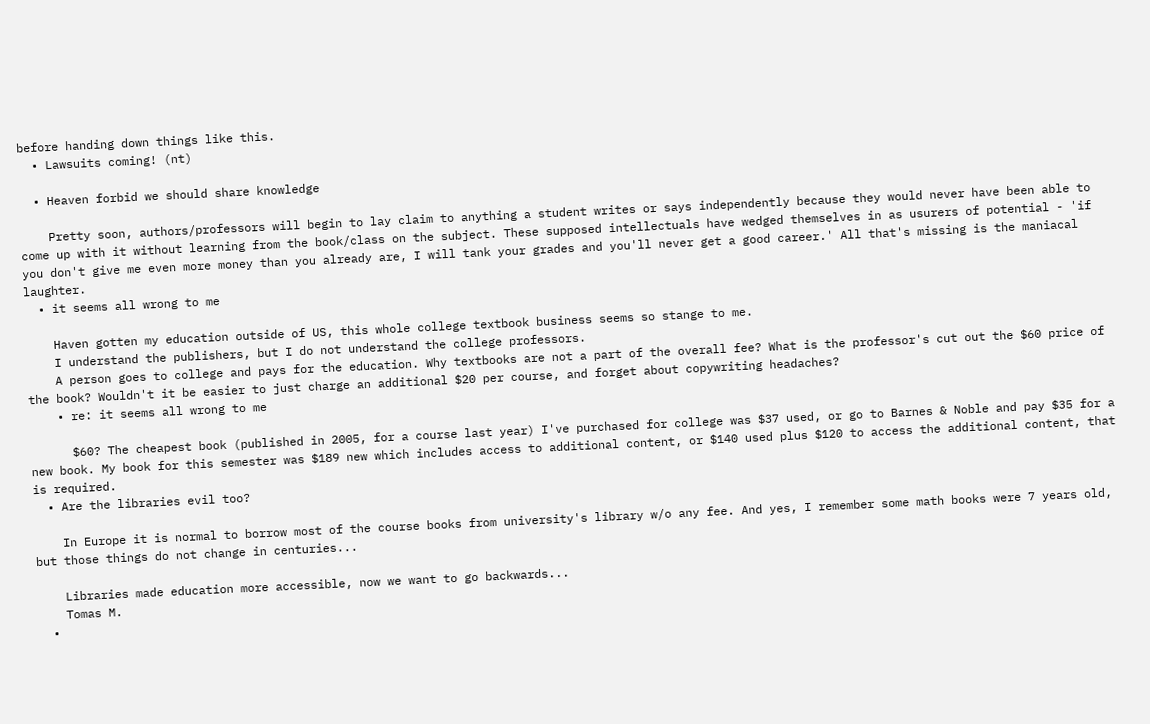before handing down things like this.
  • Lawsuits coming! (nt)

  • Heaven forbid we should share knowledge

    Pretty soon, authors/professors will begin to lay claim to anything a student writes or says independently because they would never have been able to come up with it without learning from the book/class on the subject. These supposed intellectuals have wedged themselves in as usurers of potential - 'if you don't give me even more money than you already are, I will tank your grades and you'll never get a good career.' All that's missing is the maniacal laughter.
  • it seems all wrong to me

    Haven gotten my education outside of US, this whole college textbook business seems so stange to me.
    I understand the publishers, but I do not understand the college professors.
    A person goes to college and pays for the education. Why textbooks are not a part of the overall fee? What is the professor's cut out the $60 price of the book? Wouldn't it be easier to just charge an additional $20 per course, and forget about copywriting headaches?
    • re: it seems all wrong to me

      $60? The cheapest book (published in 2005, for a course last year) I've purchased for college was $37 used, or go to Barnes & Noble and pay $35 for a new book. My book for this semester was $189 new which includes access to additional content, or $140 used plus $120 to access the additional content, that is required.
  • Are the libraries evil too?

    In Europe it is normal to borrow most of the course books from university's library w/o any fee. And yes, I remember some math books were 7 years old, but those things do not change in centuries...

    Libraries made education more accessible, now we want to go backwards...
    Tomas M.
  •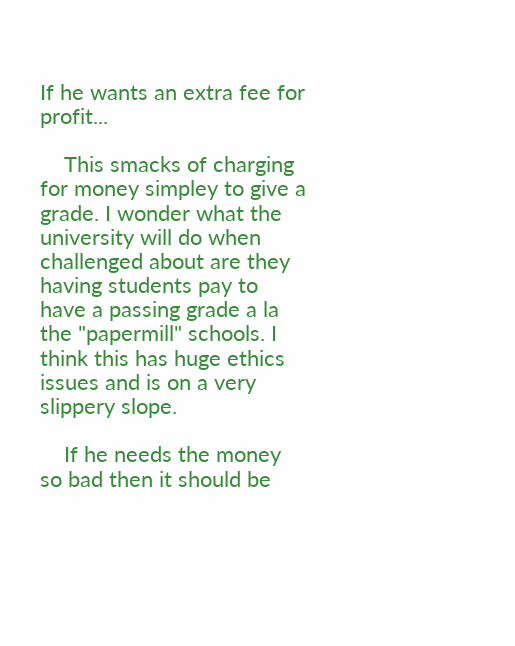If he wants an extra fee for profit...

    This smacks of charging for money simpley to give a grade. I wonder what the university will do when challenged about are they having students pay to have a passing grade a la the "papermill" schools. I think this has huge ethics issues and is on a very slippery slope.

    If he needs the money so bad then it should be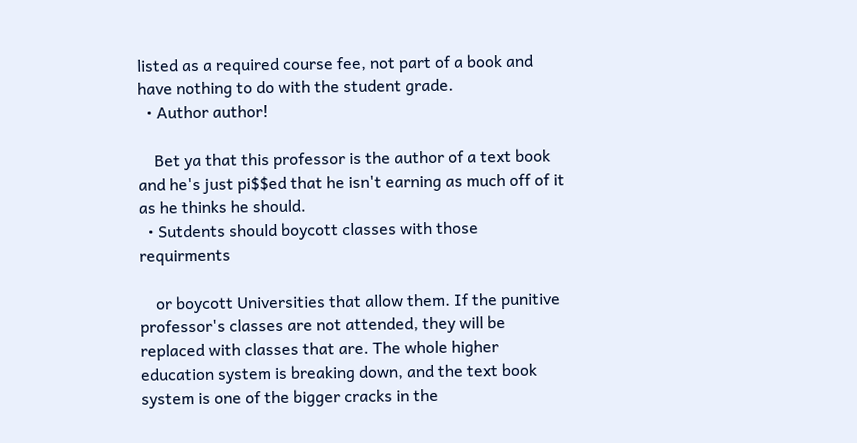listed as a required course fee, not part of a book and have nothing to do with the student grade.
  • Author author!

    Bet ya that this professor is the author of a text book and he's just pi$$ed that he isn't earning as much off of it as he thinks he should.
  • Sutdents should boycott classes with those requirments

    or boycott Universities that allow them. If the punitive professor's classes are not attended, they will be replaced with classes that are. The whole higher education system is breaking down, and the text book system is one of the bigger cracks in the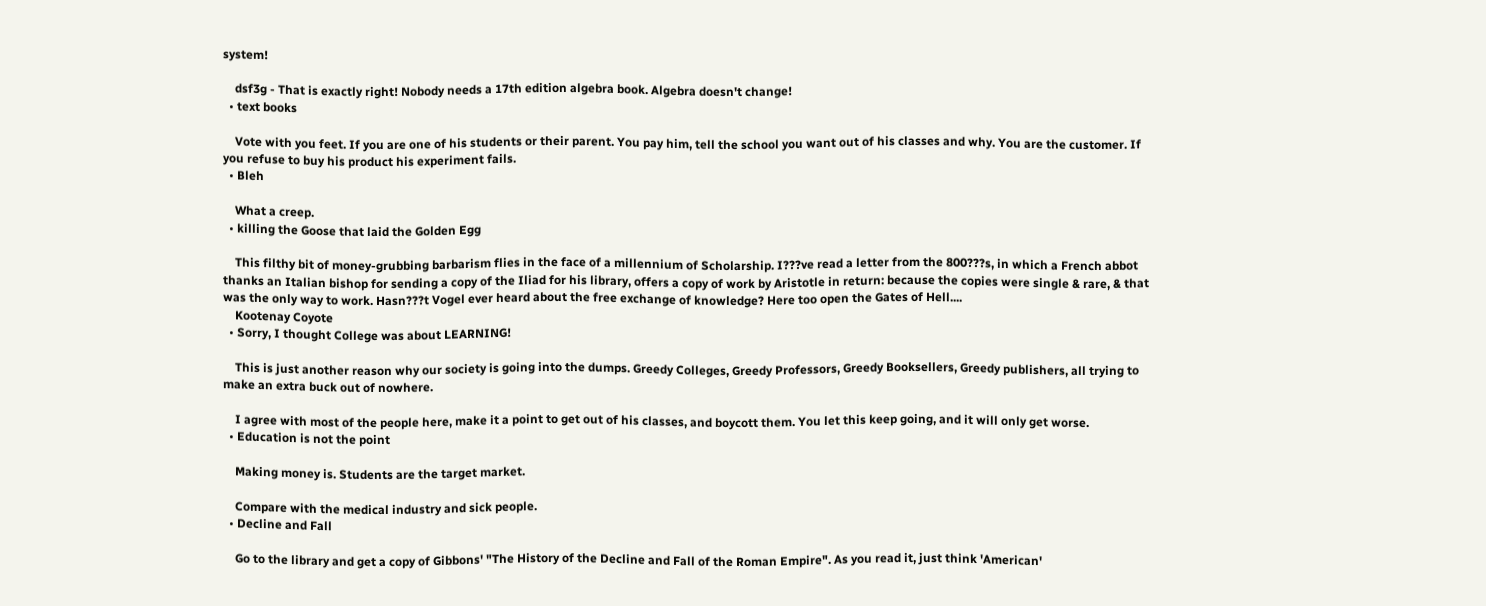system!

    dsf3g - That is exactly right! Nobody needs a 17th edition algebra book. Algebra doesn't change!
  • text books

    Vote with you feet. If you are one of his students or their parent. You pay him, tell the school you want out of his classes and why. You are the customer. If you refuse to buy his product his experiment fails.
  • Bleh

    What a creep.
  • killing the Goose that laid the Golden Egg

    This filthy bit of money-grubbing barbarism flies in the face of a millennium of Scholarship. I???ve read a letter from the 800???s, in which a French abbot thanks an Italian bishop for sending a copy of the Iliad for his library, offers a copy of work by Aristotle in return: because the copies were single & rare, & that was the only way to work. Hasn???t Vogel ever heard about the free exchange of knowledge? Here too open the Gates of Hell....
    Kootenay Coyote
  • Sorry, I thought College was about LEARNING!

    This is just another reason why our society is going into the dumps. Greedy Colleges, Greedy Professors, Greedy Booksellers, Greedy publishers, all trying to make an extra buck out of nowhere.

    I agree with most of the people here, make it a point to get out of his classes, and boycott them. You let this keep going, and it will only get worse.
  • Education is not the point

    Making money is. Students are the target market.

    Compare with the medical industry and sick people.
  • Decline and Fall

    Go to the library and get a copy of Gibbons' "The History of the Decline and Fall of the Roman Empire". As you read it, just think 'American'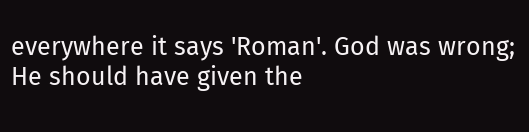everywhere it says 'Roman'. God was wrong; He should have given the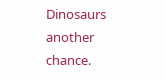Dinosaurs another chance.